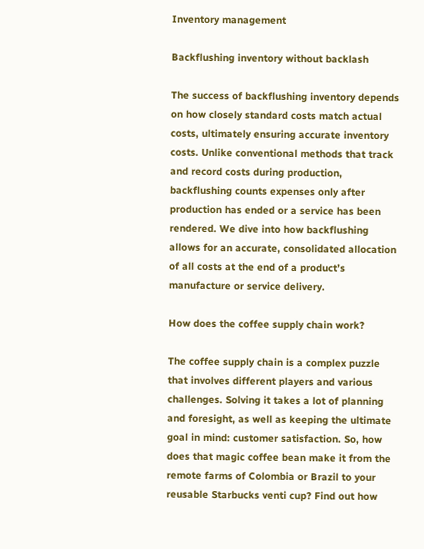Inventory management

Backflushing inventory without backlash

The success of backflushing inventory depends on how closely standard costs match actual costs, ultimately ensuring accurate inventory costs. Unlike conventional methods that track and record costs during production, backflushing counts expenses only after production has ended or a service has been rendered. We dive into how backflushing allows for an accurate, consolidated allocation of all costs at the end of a product’s manufacture or service delivery.

How does the coffee supply chain work?

The coffee supply chain is a complex puzzle that involves different players and various challenges. Solving it takes a lot of planning and foresight, as well as keeping the ultimate goal in mind: customer satisfaction. So, how does that magic coffee bean make it from the remote farms of Colombia or Brazil to your reusable Starbucks venti cup? Find out how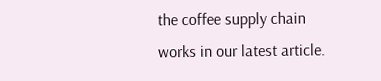the coffee supply chain works in our latest article.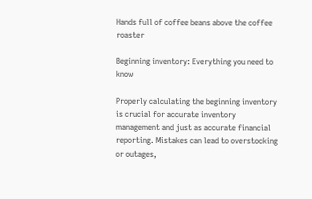Hands full of coffee beans above the coffee roaster

Beginning inventory: Everything you need to know

Properly calculating the beginning inventory is crucial for accurate inventory management and just as accurate financial reporting. Mistakes can lead to overstocking or outages,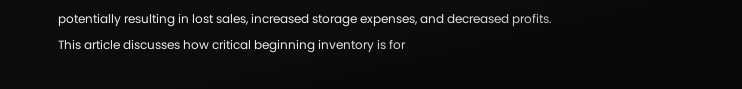potentially resulting in lost sales, increased storage expenses, and decreased profits. This article discusses how critical beginning inventory is for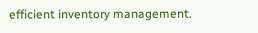efficient inventory management.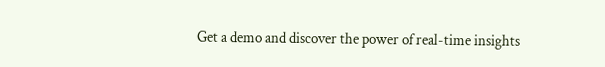Get a demo and discover the power of real-time insights